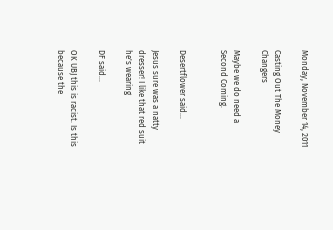Monday, November 14, 2011

Casting Out The Money Changers

Maybe we do need a Second Coming.


Desertflower said...

Jesus sure was a natty dresser! I like that red suit he's wearing

DF said...

OK UBJ this is racist. Is this because the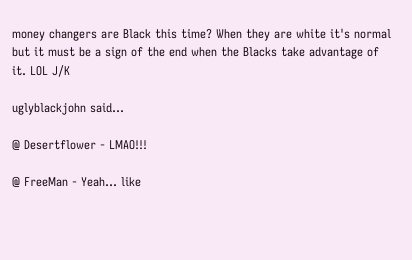money changers are Black this time? When they are white it's normal but it must be a sign of the end when the Blacks take advantage of it. LOL J/K

uglyblackjohn said...

@ Desertflower - LMAO!!!

@ FreeMan - Yeah... like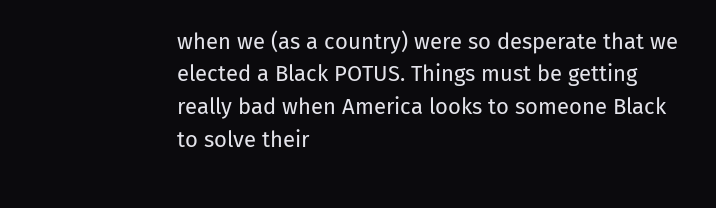when we (as a country) were so desperate that we elected a Black POTUS. Things must be getting really bad when America looks to someone Black to solve their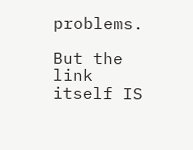problems.

But the link itself IS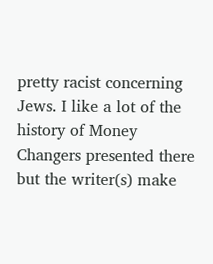pretty racist concerning Jews. I like a lot of the history of Money Changers presented there but the writer(s) make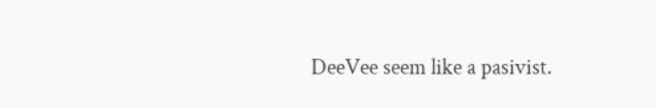DeeVee seem like a pasivist.